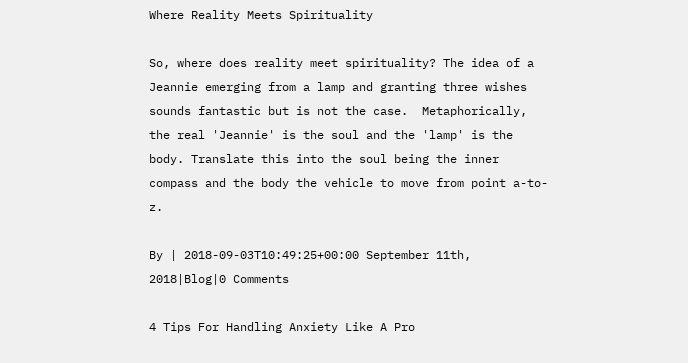Where Reality Meets Spirituality

So, where does reality meet spirituality? The idea of a Jeannie emerging from a lamp and granting three wishes sounds fantastic but is not the case.  Metaphorically, the real 'Jeannie' is the soul and the 'lamp' is the body. Translate this into the soul being the inner compass and the body the vehicle to move from point a-to-z.

By | 2018-09-03T10:49:25+00:00 September 11th, 2018|Blog|0 Comments

4 Tips For Handling Anxiety Like A Pro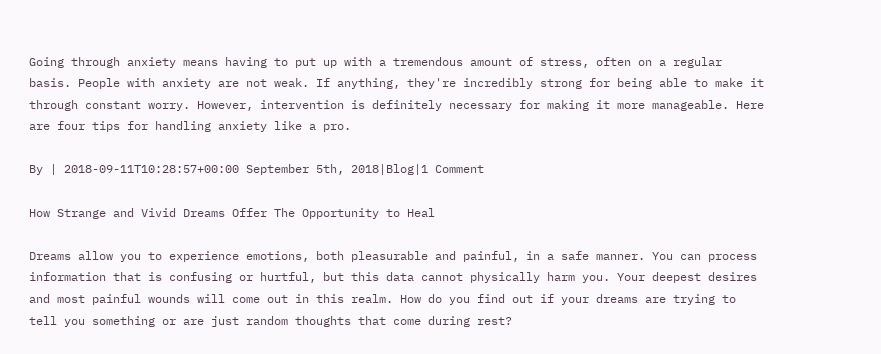Going through anxiety means having to put up with a tremendous amount of stress, often on a regular basis. People with anxiety are not weak. If anything, they're incredibly strong for being able to make it through constant worry. However, intervention is definitely necessary for making it more manageable. Here are four tips for handling anxiety like a pro.

By | 2018-09-11T10:28:57+00:00 September 5th, 2018|Blog|1 Comment

How Strange and Vivid Dreams Offer The Opportunity to Heal

Dreams allow you to experience emotions, both pleasurable and painful, in a safe manner. You can process information that is confusing or hurtful, but this data cannot physically harm you. Your deepest desires and most painful wounds will come out in this realm. How do you find out if your dreams are trying to tell you something or are just random thoughts that come during rest?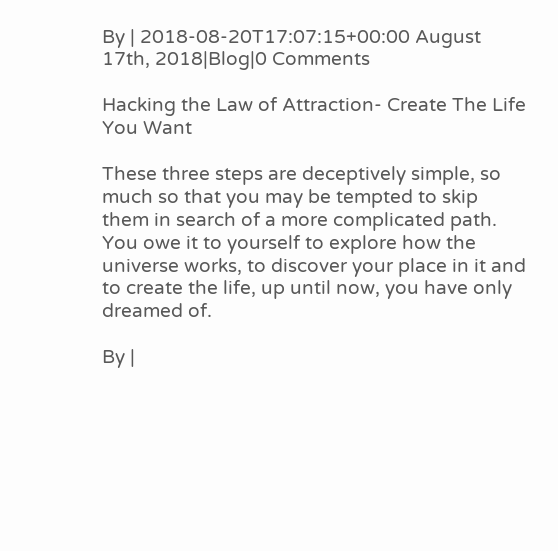By | 2018-08-20T17:07:15+00:00 August 17th, 2018|Blog|0 Comments

Hacking the Law of Attraction- Create The Life You Want

These three steps are deceptively simple, so much so that you may be tempted to skip them in search of a more complicated path. You owe it to yourself to explore how the universe works, to discover your place in it and to create the life, up until now, you have only dreamed of.

By |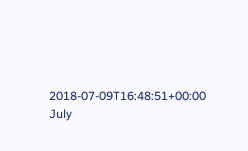2018-07-09T16:48:51+00:00 July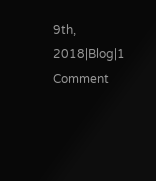9th, 2018|Blog|1 Comment